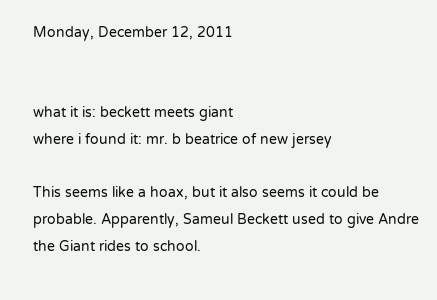Monday, December 12, 2011


what it is: beckett meets giant
where i found it: mr. b beatrice of new jersey

This seems like a hoax, but it also seems it could be probable. Apparently, Sameul Beckett used to give Andre the Giant rides to school.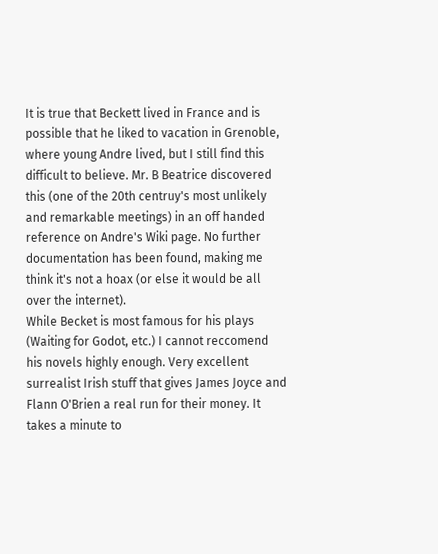It is true that Beckett lived in France and is possible that he liked to vacation in Grenoble, where young Andre lived, but I still find this difficult to believe. Mr. B Beatrice discovered this (one of the 20th centruy's most unlikely and remarkable meetings) in an off handed reference on Andre's Wiki page. No further documentation has been found, making me think it's not a hoax (or else it would be all over the internet).
While Becket is most famous for his plays (Waiting for Godot, etc.) I cannot reccomend his novels highly enough. Very excellent surrealist Irish stuff that gives James Joyce and Flann O'Brien a real run for their money. It takes a minute to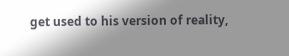get used to his version of reality,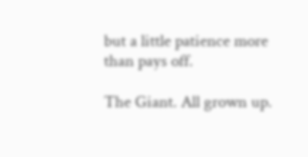but a little patience more than pays off.

The Giant. All grown up.